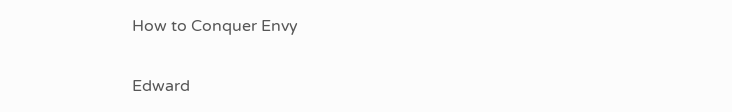How to Conquer Envy

Edward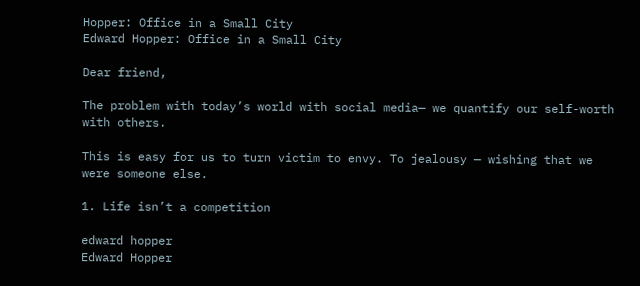Hopper: Office in a Small City
Edward Hopper: Office in a Small City

Dear friend,

The problem with today’s world with social media— we quantify our self-worth with others.

This is easy for us to turn victim to envy. To jealousy — wishing that we were someone else.

1. Life isn’t a competition

edward hopper
Edward Hopper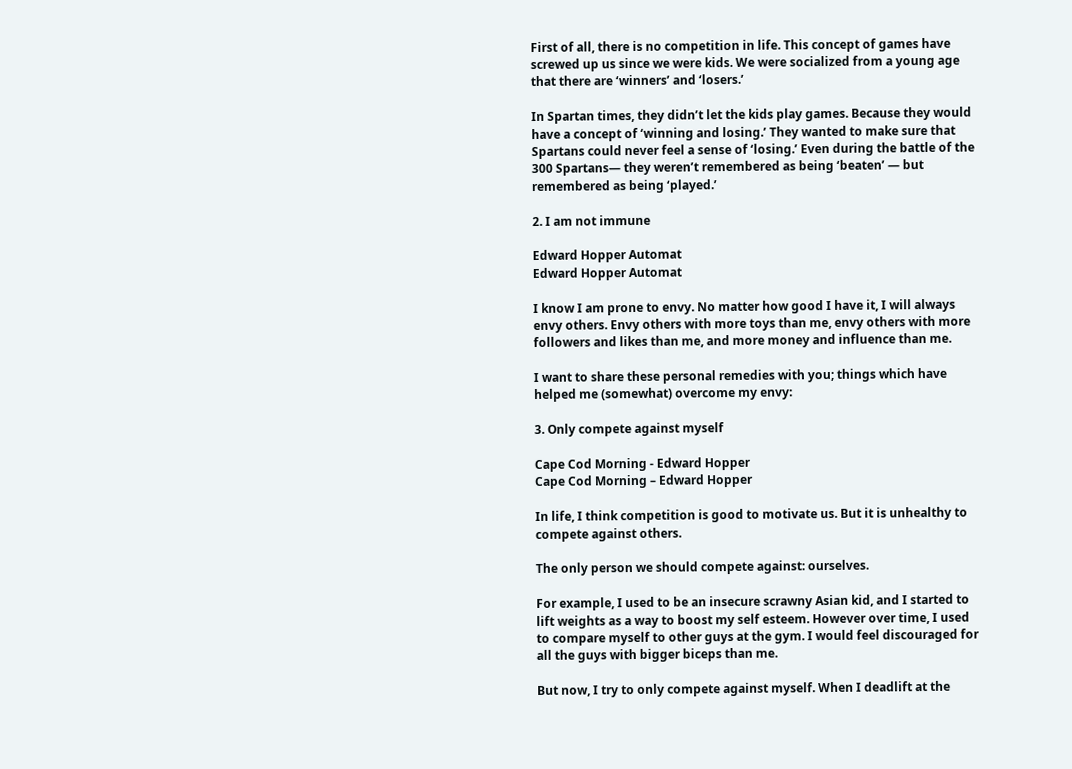First of all, there is no competition in life. This concept of games have screwed up us since we were kids. We were socialized from a young age that there are ‘winners’ and ‘losers.’

In Spartan times, they didn’t let the kids play games. Because they would have a concept of ‘winning and losing.’ They wanted to make sure that Spartans could never feel a sense of ‘losing.’ Even during the battle of the 300 Spartans— they weren’t remembered as being ‘beaten’ — but remembered as being ‘played.’

2. I am not immune

Edward Hopper Automat
Edward Hopper Automat

I know I am prone to envy. No matter how good I have it, I will always envy others. Envy others with more toys than me, envy others with more followers and likes than me, and more money and influence than me.

I want to share these personal remedies with you; things which have helped me (somewhat) overcome my envy:

3. Only compete against myself

Cape Cod Morning - Edward Hopper
Cape Cod Morning – Edward Hopper

In life, I think competition is good to motivate us. But it is unhealthy to compete against others.

The only person we should compete against: ourselves.

For example, I used to be an insecure scrawny Asian kid, and I started to lift weights as a way to boost my self esteem. However over time, I used to compare myself to other guys at the gym. I would feel discouraged for all the guys with bigger biceps than me.

But now, I try to only compete against myself. When I deadlift at the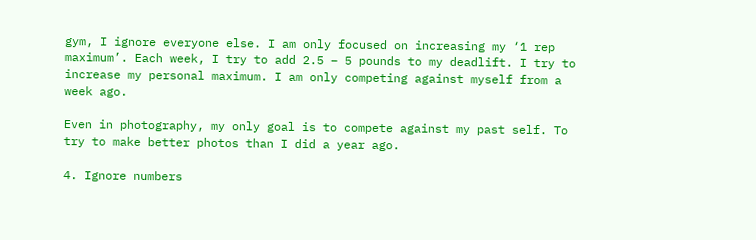gym, I ignore everyone else. I am only focused on increasing my ‘1 rep maximum’. Each week, I try to add 2.5 – 5 pounds to my deadlift. I try to increase my personal maximum. I am only competing against myself from a week ago.

Even in photography, my only goal is to compete against my past self. To try to make better photos than I did a year ago.

4. Ignore numbers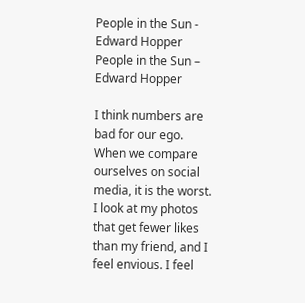People in the Sun - Edward Hopper
People in the Sun – Edward Hopper

I think numbers are bad for our ego. When we compare ourselves on social media, it is the worst. I look at my photos that get fewer likes than my friend, and I feel envious. I feel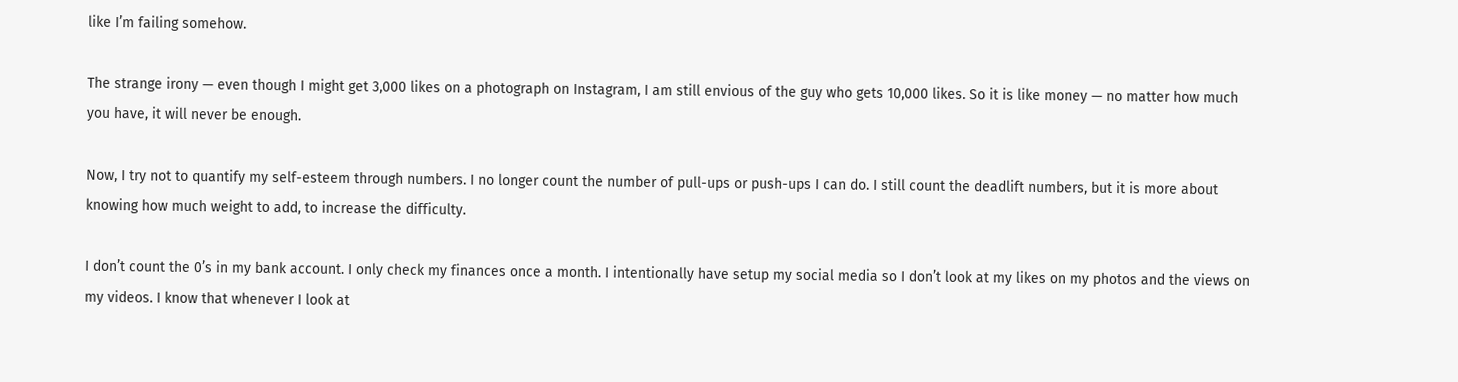like I’m failing somehow.

The strange irony — even though I might get 3,000 likes on a photograph on Instagram, I am still envious of the guy who gets 10,000 likes. So it is like money — no matter how much you have, it will never be enough.

Now, I try not to quantify my self-esteem through numbers. I no longer count the number of pull-ups or push-ups I can do. I still count the deadlift numbers, but it is more about knowing how much weight to add, to increase the difficulty.

I don’t count the 0’s in my bank account. I only check my finances once a month. I intentionally have setup my social media so I don’t look at my likes on my photos and the views on my videos. I know that whenever I look at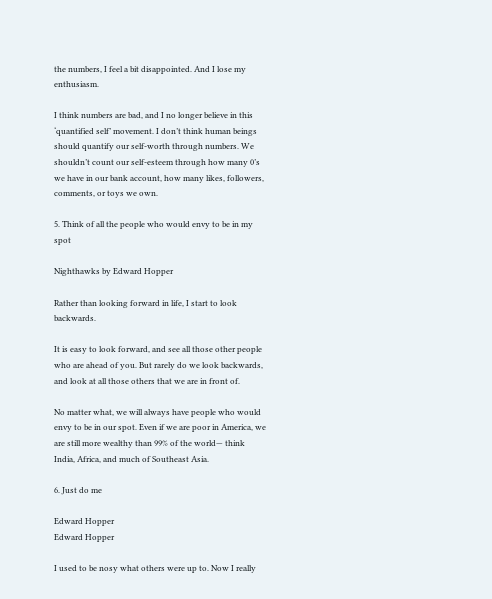the numbers, I feel a bit disappointed. And I lose my enthusiasm.

I think numbers are bad, and I no longer believe in this ‘quantified self’ movement. I don’t think human beings should quantify our self-worth through numbers. We shouldn’t count our self-esteem through how many 0’s we have in our bank account, how many likes, followers, comments, or toys we own.

5. Think of all the people who would envy to be in my spot

Nighthawks by Edward Hopper

Rather than looking forward in life, I start to look backwards.

It is easy to look forward, and see all those other people who are ahead of you. But rarely do we look backwards, and look at all those others that we are in front of.

No matter what, we will always have people who would envy to be in our spot. Even if we are poor in America, we are still more wealthy than 99% of the world— think India, Africa, and much of Southeast Asia.

6. Just do me

Edward Hopper
Edward Hopper

I used to be nosy what others were up to. Now I really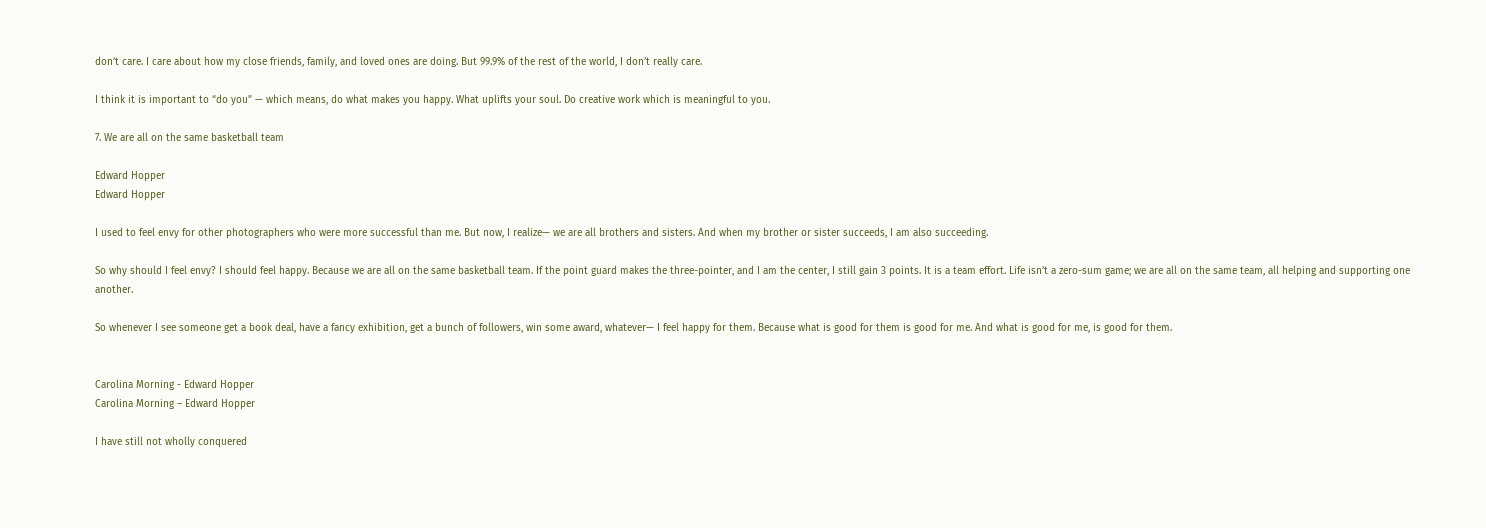don’t care. I care about how my close friends, family, and loved ones are doing. But 99.9% of the rest of the world, I don’t really care.

I think it is important to “do you” — which means, do what makes you happy. What uplifts your soul. Do creative work which is meaningful to you.

7. We are all on the same basketball team

Edward Hopper
Edward Hopper

I used to feel envy for other photographers who were more successful than me. But now, I realize— we are all brothers and sisters. And when my brother or sister succeeds, I am also succeeding.

So why should I feel envy? I should feel happy. Because we are all on the same basketball team. If the point guard makes the three-pointer, and I am the center, I still gain 3 points. It is a team effort. Life isn’t a zero-sum game; we are all on the same team, all helping and supporting one another.

So whenever I see someone get a book deal, have a fancy exhibition, get a bunch of followers, win some award, whatever— I feel happy for them. Because what is good for them is good for me. And what is good for me, is good for them.


Carolina Morning - Edward Hopper
Carolina Morning – Edward Hopper

I have still not wholly conquered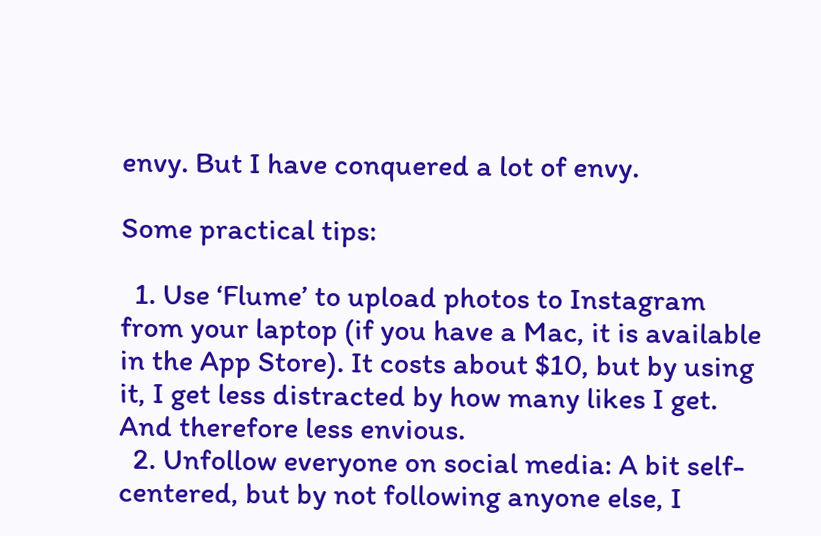envy. But I have conquered a lot of envy.

Some practical tips:

  1. Use ‘Flume’ to upload photos to Instagram from your laptop (if you have a Mac, it is available in the App Store). It costs about $10, but by using it, I get less distracted by how many likes I get. And therefore less envious.
  2. Unfollow everyone on social media: A bit self-centered, but by not following anyone else, I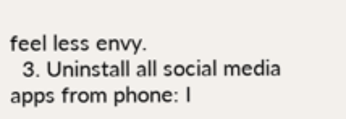feel less envy.
  3. Uninstall all social media apps from phone: I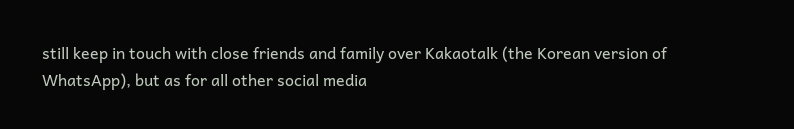still keep in touch with close friends and family over Kakaotalk (the Korean version of WhatsApp), but as for all other social media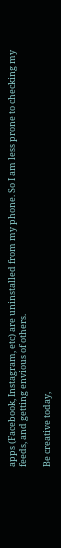apps (Facebook, Instagram, etc) are uninstalled from my phone. So I am less prone to checking my feeds, and getting envious of others.

Be creative today,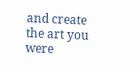and create the art you were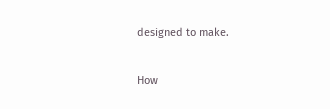designed to make.


How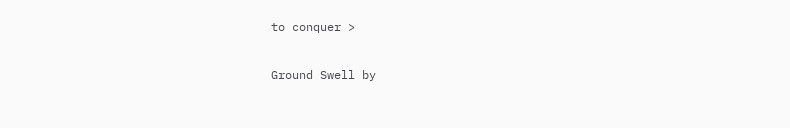to conquer >

Ground Swell by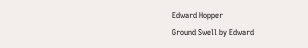Edward Hopper
Ground Swell by Edward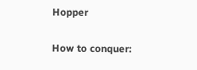Hopper

How to conquer: